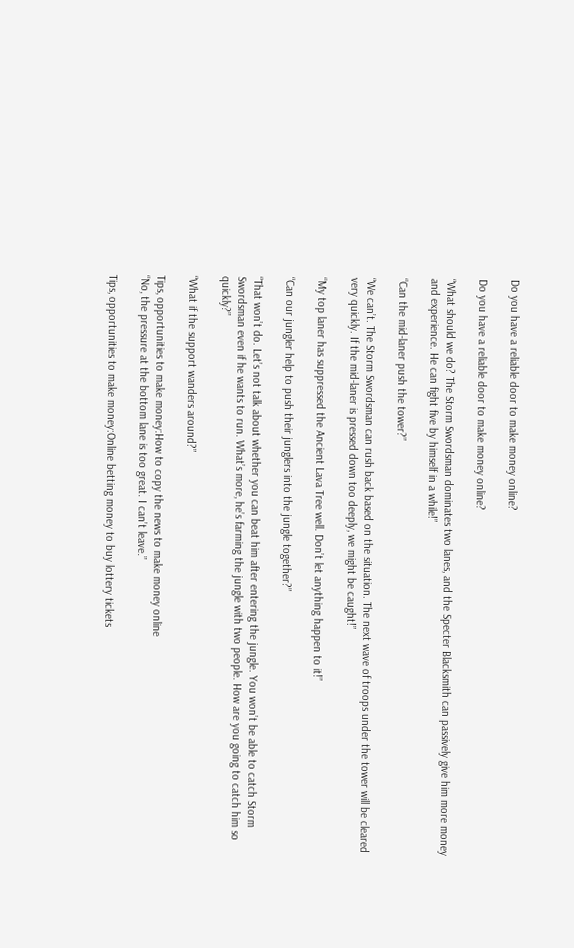Do you have a reliable door to make money online?

Do you have a reliable door to make money online?

“What should we do? The Storm Swordsman dominates two lanes, and the Specter Blacksmith can passively give him more money and experience. He can fight five by himself in a while!”

“Can the mid-laner push the tower?”

“We can’t. The Storm Swordsman can rush back based on the situation. The next wave of troops under the tower will be cleared very quickly. If the mid-laner is pressed down too deeply, we might be caught!”

“My top laner has suppressed the Ancient Lava Tree well. Don’t let anything happen to it!”

“Can our jungler help to push their junglers into the jungle together?”

“That won’t do. Let’s not talk about whether you can beat him after entering the jungle. You won’t be able to catch Storm Swordsman even if he wants to run. What’s more, he’s farming the jungle with two people. How are you going to catch him so quickly?”

“What if the support wanders around?”

Tips, opportunities to make money:How to copy the news to make money online
“No, the pressure at the bottom lane is too great. I can’t leave.”

Tips, opportunities to make money:Online betting money to buy lottery tickets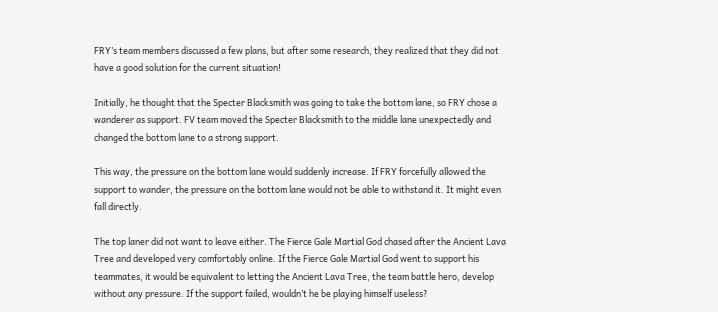FRY’s team members discussed a few plans, but after some research, they realized that they did not have a good solution for the current situation!

Initially, he thought that the Specter Blacksmith was going to take the bottom lane, so FRY chose a wanderer as support. FV team moved the Specter Blacksmith to the middle lane unexpectedly and changed the bottom lane to a strong support.

This way, the pressure on the bottom lane would suddenly increase. If FRY forcefully allowed the support to wander, the pressure on the bottom lane would not be able to withstand it. It might even fall directly.

The top laner did not want to leave either. The Fierce Gale Martial God chased after the Ancient Lava Tree and developed very comfortably online. If the Fierce Gale Martial God went to support his teammates, it would be equivalent to letting the Ancient Lava Tree, the team battle hero, develop without any pressure. If the support failed, wouldn’t he be playing himself useless?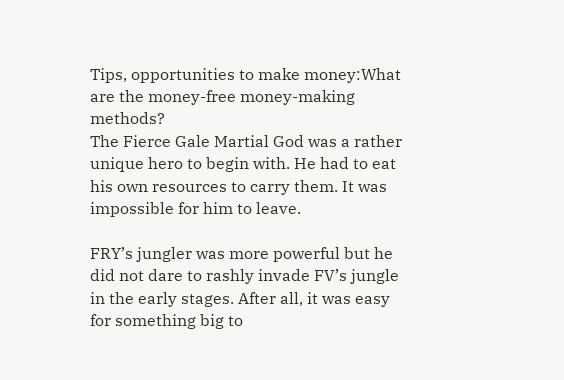Tips, opportunities to make money:What are the money-free money-making methods?
The Fierce Gale Martial God was a rather unique hero to begin with. He had to eat his own resources to carry them. It was impossible for him to leave.

FRY’s jungler was more powerful but he did not dare to rashly invade FV’s jungle in the early stages. After all, it was easy for something big to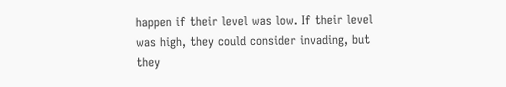happen if their level was low. If their level was high, they could consider invading, but they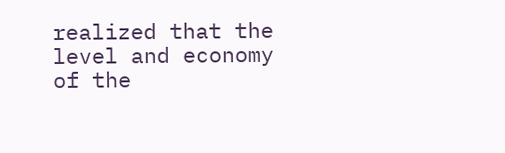realized that the level and economy of the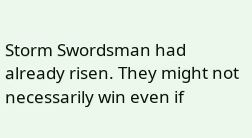Storm Swordsman had already risen. They might not necessarily win even if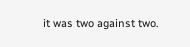it was two against two.